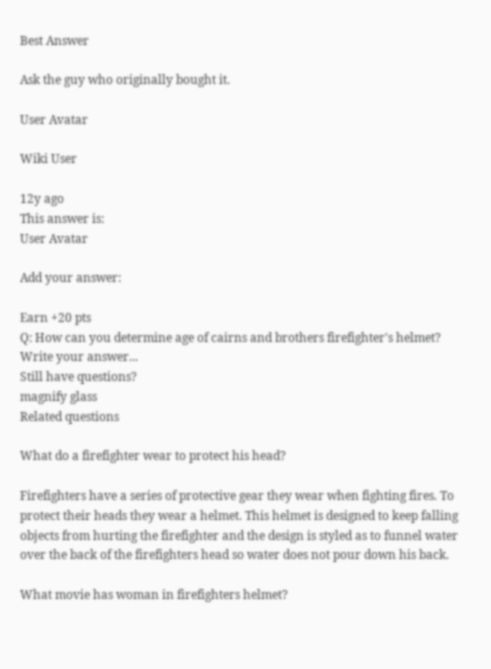Best Answer

Ask the guy who originally bought it.

User Avatar

Wiki User

12y ago
This answer is:
User Avatar

Add your answer:

Earn +20 pts
Q: How can you determine age of cairns and brothers firefighter's helmet?
Write your answer...
Still have questions?
magnify glass
Related questions

What do a firefighter wear to protect his head?

Firefighters have a series of protective gear they wear when fighting fires. To protect their heads they wear a helmet. This helmet is designed to keep falling objects from hurting the firefighter and the design is styled as to funnel water over the back of the firefighters head so water does not pour down his back.

What movie has woman in firefighters helmet?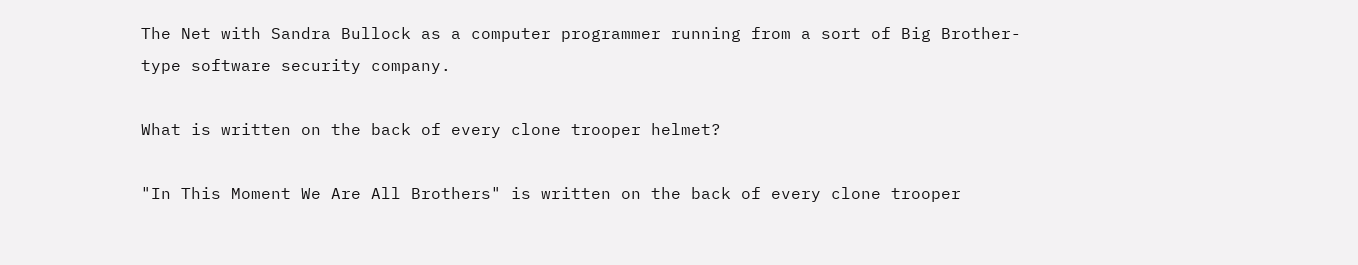The Net with Sandra Bullock as a computer programmer running from a sort of Big Brother-type software security company.

What is written on the back of every clone trooper helmet?

"In This Moment We Are All Brothers" is written on the back of every clone trooper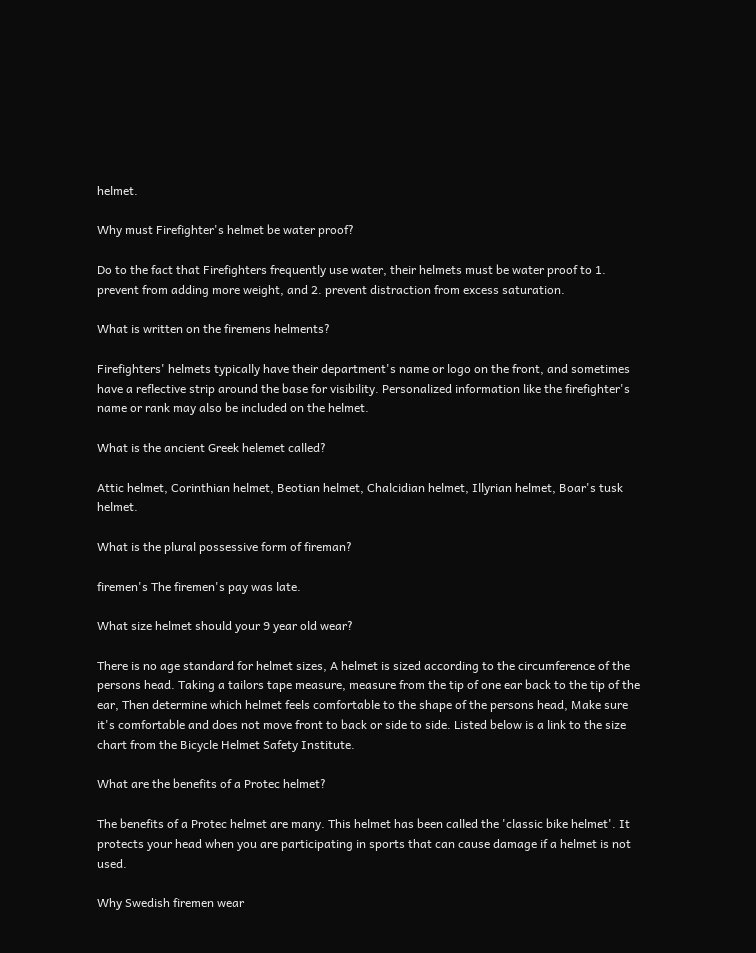helmet.

Why must Firefighter's helmet be water proof?

Do to the fact that Firefighters frequently use water, their helmets must be water proof to 1. prevent from adding more weight, and 2. prevent distraction from excess saturation.

What is written on the firemens helments?

Firefighters' helmets typically have their department's name or logo on the front, and sometimes have a reflective strip around the base for visibility. Personalized information like the firefighter's name or rank may also be included on the helmet.

What is the ancient Greek helemet called?

Attic helmet, Corinthian helmet, Beotian helmet, Chalcidian helmet, Illyrian helmet, Boar's tusk helmet.

What is the plural possessive form of fireman?

firemen's The firemen's pay was late.

What size helmet should your 9 year old wear?

There is no age standard for helmet sizes, A helmet is sized according to the circumference of the persons head. Taking a tailors tape measure, measure from the tip of one ear back to the tip of the ear, Then determine which helmet feels comfortable to the shape of the persons head, Make sure it's comfortable and does not move front to back or side to side. Listed below is a link to the size chart from the Bicycle Helmet Safety Institute.

What are the benefits of a Protec helmet?

The benefits of a Protec helmet are many. This helmet has been called the 'classic bike helmet'. It protects your head when you are participating in sports that can cause damage if a helmet is not used.

Why Swedish firemen wear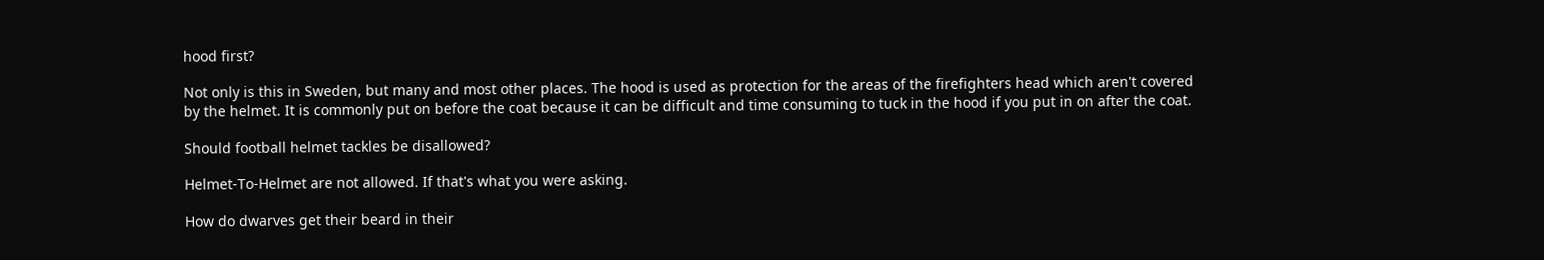hood first?

Not only is this in Sweden, but many and most other places. The hood is used as protection for the areas of the firefighters head which aren't covered by the helmet. It is commonly put on before the coat because it can be difficult and time consuming to tuck in the hood if you put in on after the coat.

Should football helmet tackles be disallowed?

Helmet-To-Helmet are not allowed. If that's what you were asking.

How do dwarves get their beard in their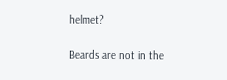helmet?

Beards are not in the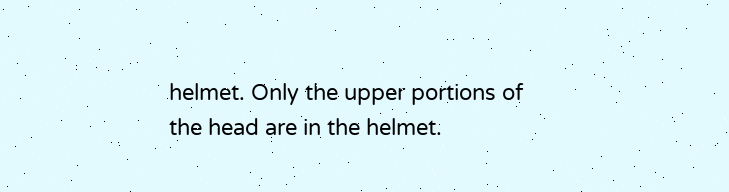helmet. Only the upper portions of the head are in the helmet.